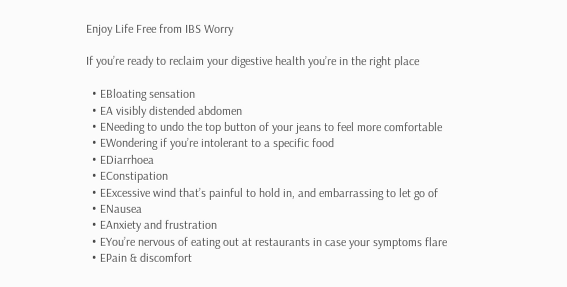Enjoy Life Free from IBS Worry

If you’re ready to reclaim your digestive health you’re in the right place

  • EBloating sensation
  • EA visibly distended abdomen
  • ENeeding to undo the top button of your jeans to feel more comfortable
  • EWondering if you’re intolerant to a specific food
  • EDiarrhoea
  • EConstipation
  • EExcessive wind that’s painful to hold in, and embarrassing to let go of
  • ENausea
  • EAnxiety and frustration
  • EYou’re nervous of eating out at restaurants in case your symptoms flare
  • EPain & discomfort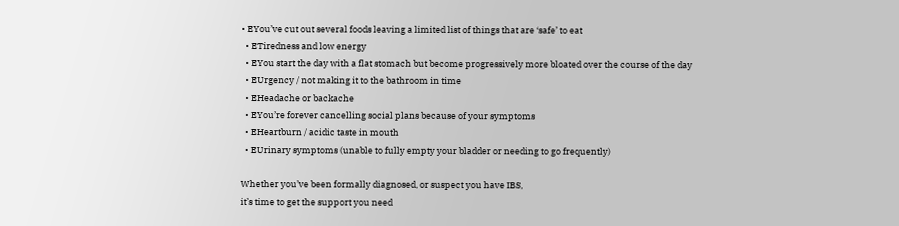• EYou’ve cut out several foods leaving a limited list of things that are ‘safe’ to eat
  • ETiredness and low energy
  • EYou start the day with a flat stomach but become progressively more bloated over the course of the day
  • EUrgency / not making it to the bathroom in time
  • EHeadache or backache
  • EYou’re forever cancelling social plans because of your symptoms
  • EHeartburn / acidic taste in mouth
  • EUrinary symptoms (unable to fully empty your bladder or needing to go frequently)

Whether you’ve been formally diagnosed, or suspect you have IBS,
it’s time to get the support you need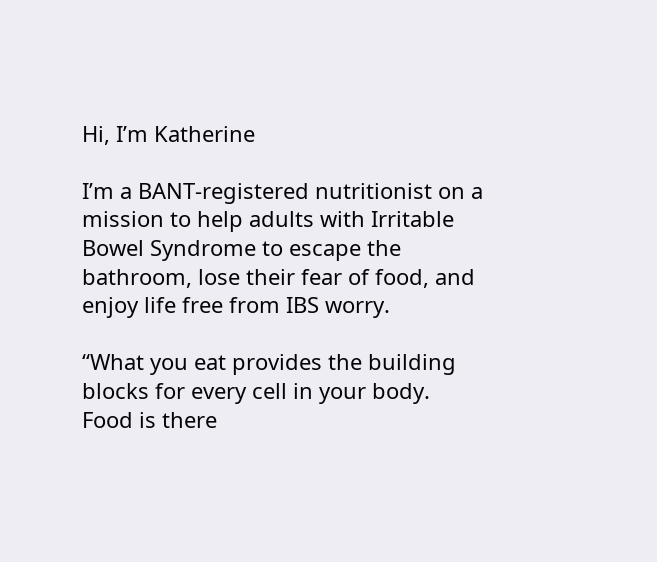Hi, I’m Katherine

I’m a BANT-registered nutritionist on a mission to help adults with Irritable Bowel Syndrome to escape the bathroom, lose their fear of food, and enjoy life free from IBS worry.

“What you eat provides the building blocks for every cell in your body.
Food is there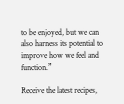to be enjoyed, but we can also harness its potential to improve how we feel and function.”

Receive the latest recipes,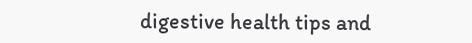digestive health tips and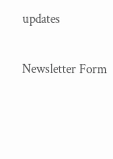updates

Newsletter Form